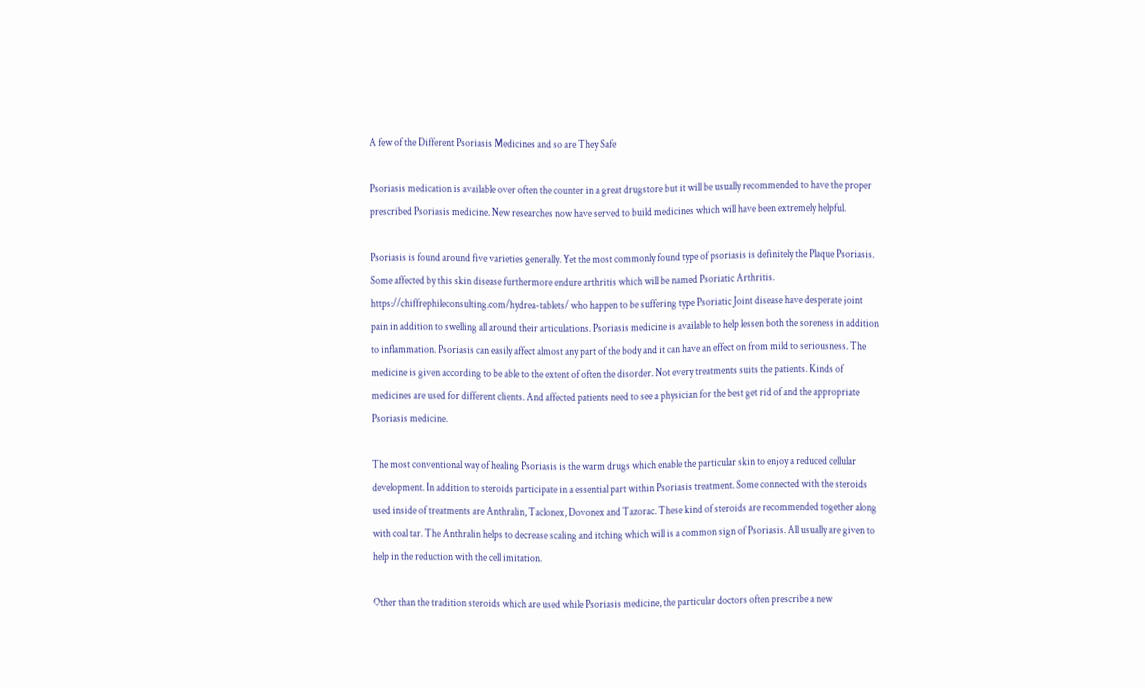A few of the Different Psoriasis Medicines and so are They Safe

Psoriasis medication is available over often the counter in a great drugstore but it will be usually recommended to have the proper prescribed Psoriasis medicine. New researches now have served to build medicines which will have been extremely helpful.

Psoriasis is found around five varieties generally. Yet the most commonly found type of psoriasis is definitely the Plaque Psoriasis. Some affected by this skin disease furthermore endure arthritis which will be named Psoriatic Arthritis. https://chiffrephileconsulting.com/hydrea-tablets/ who happen to be suffering type Psoriatic Joint disease have desperate joint pain in addition to swelling all around their articulations. Psoriasis medicine is available to help lessen both the soreness in addition to inflammation. Psoriasis can easily affect almost any part of the body and it can have an effect on from mild to seriousness. The medicine is given according to be able to the extent of often the disorder. Not every treatments suits the patients. Kinds of medicines are used for different clients. And affected patients need to see a physician for the best get rid of and the appropriate Psoriasis medicine.

The most conventional way of healing Psoriasis is the warm drugs which enable the particular skin to enjoy a reduced cellular development. In addition to steroids participate in a essential part within Psoriasis treatment. Some connected with the steroids used inside of treatments are Anthralin, Taclonex, Dovonex and Tazorac. These kind of steroids are recommended together along with coal tar. The Anthralin helps to decrease scaling and itching which will is a common sign of Psoriasis. All usually are given to help in the reduction with the cell imitation.

Other than the tradition steroids which are used while Psoriasis medicine, the particular doctors often prescribe a new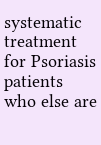systematic treatment for Psoriasis patients who else are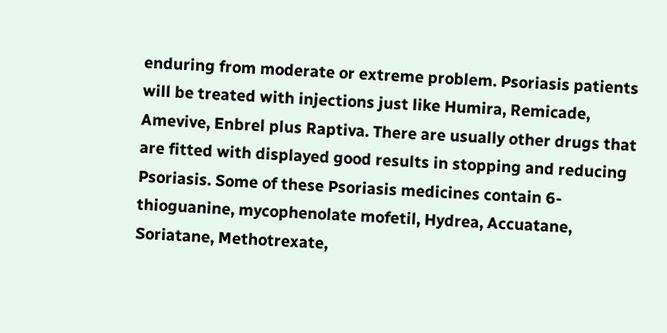enduring from moderate or extreme problem. Psoriasis patients will be treated with injections just like Humira, Remicade, Amevive, Enbrel plus Raptiva. There are usually other drugs that are fitted with displayed good results in stopping and reducing Psoriasis. Some of these Psoriasis medicines contain 6-thioguanine, mycophenolate mofetil, Hydrea, Accuatane, Soriatane, Methotrexate,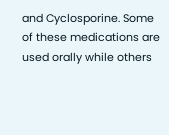and Cyclosporine. Some of these medications are used orally while others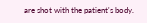are shot with the patient's body.